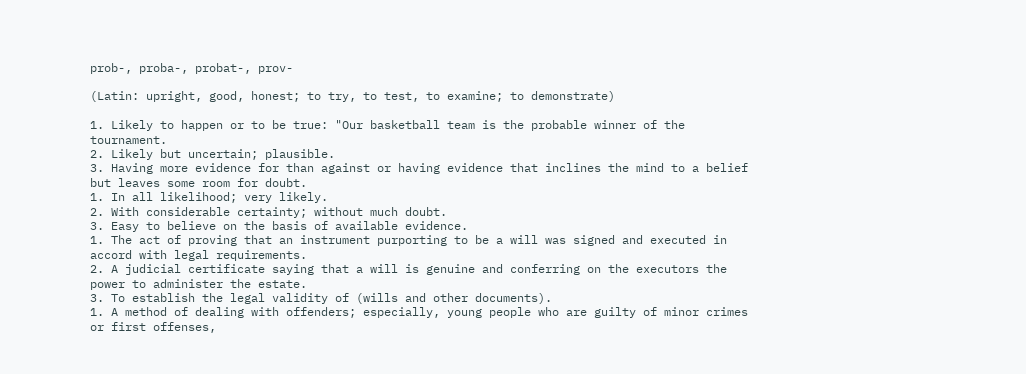prob-, proba-, probat-, prov-

(Latin: upright, good, honest; to try, to test, to examine; to demonstrate)

1. Likely to happen or to be true: "Our basketball team is the probable winner of the tournament.
2. Likely but uncertain; plausible.
3. Having more evidence for than against or having evidence that inclines the mind to a belief but leaves some room for doubt.
1. In all likelihood; very likely.
2. With considerable certainty; without much doubt.
3. Easy to believe on the basis of available evidence.
1. The act of proving that an instrument purporting to be a will was signed and executed in accord with legal requirements.
2. A judicial certificate saying that a will is genuine and conferring on the executors the power to administer the estate.
3. To establish the legal validity of (wills and other documents).
1. A method of dealing with offenders; especially, young people who are guilty of minor crimes or first offenses,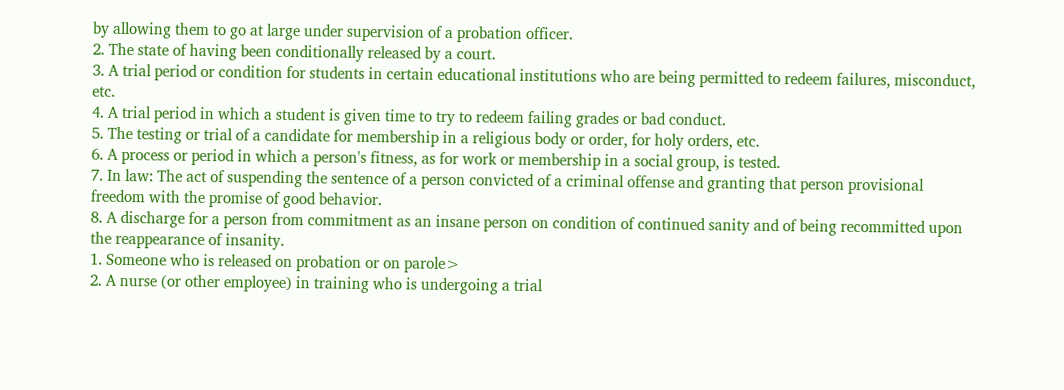by allowing them to go at large under supervision of a probation officer.
2. The state of having been conditionally released by a court.
3. A trial period or condition for students in certain educational institutions who are being permitted to redeem failures, misconduct, etc.
4. A trial period in which a student is given time to try to redeem failing grades or bad conduct.
5. The testing or trial of a candidate for membership in a religious body or order, for holy orders, etc.
6. A process or period in which a person's fitness, as for work or membership in a social group, is tested.
7. In law: The act of suspending the sentence of a person convicted of a criminal offense and granting that person provisional freedom with the promise of good behavior.
8. A discharge for a person from commitment as an insane person on condition of continued sanity and of being recommitted upon the reappearance of insanity.
1. Someone who is released on probation or on parole>
2. A nurse (or other employee) in training who is undergoing a trial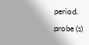period.
probe (s)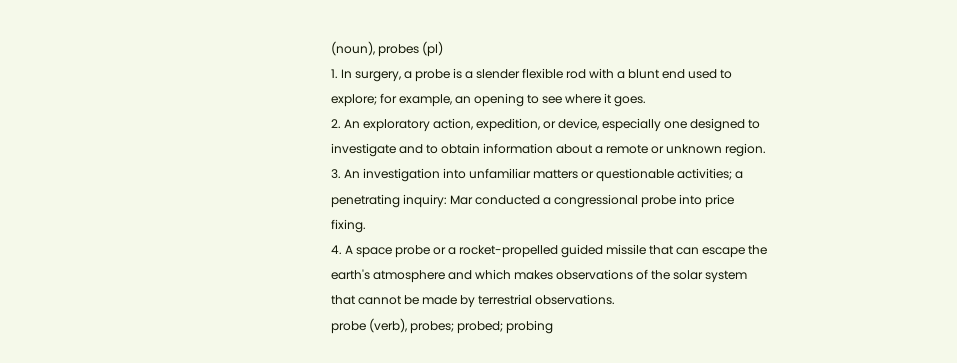(noun), probes (pl)
1. In surgery, a probe is a slender flexible rod with a blunt end used to explore; for example, an opening to see where it goes.
2. An exploratory action, expedition, or device, especially one designed to investigate and to obtain information about a remote or unknown region.
3. An investigation into unfamiliar matters or questionable activities; a penetrating inquiry: Mar conducted a congressional probe into price fixing.
4. A space probe or a rocket-propelled guided missile that can escape the earth's atmosphere and which makes observations of the solar system that cannot be made by terrestrial observations.
probe (verb), probes; probed; probing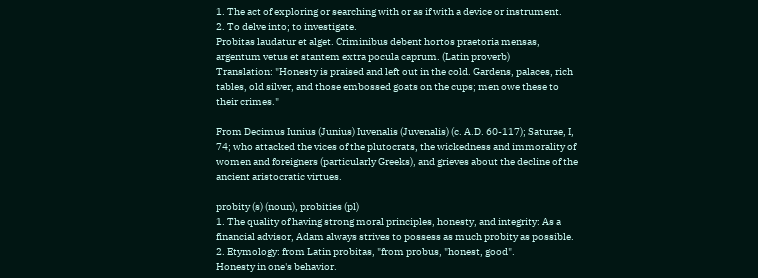1. The act of exploring or searching with or as if with a device or instrument.
2. To delve into; to investigate.
Probitas laudatur et alget. Criminibus debent hortos praetoria mensas, argentum vetus et stantem extra pocula caprum. (Latin proverb)
Translation: "Honesty is praised and left out in the cold. Gardens, palaces, rich tables, old silver, and those embossed goats on the cups; men owe these to their crimes."

From Decimus Iunius (Junius) Iuvenalis (Juvenalis) (c. A.D. 60-117); Saturae, I, 74; who attacked the vices of the plutocrats, the wickedness and immorality of women and foreigners (particularly Greeks), and grieves about the decline of the ancient aristocratic virtues.

probity (s) (noun), probities (pl)
1. The quality of having strong moral principles, honesty, and integrity: As a financial advisor, Adam always strives to possess as much probity as possible.
2. Etymology: from Latin probitas, "from probus, "honest, good".
Honesty in one's behavior.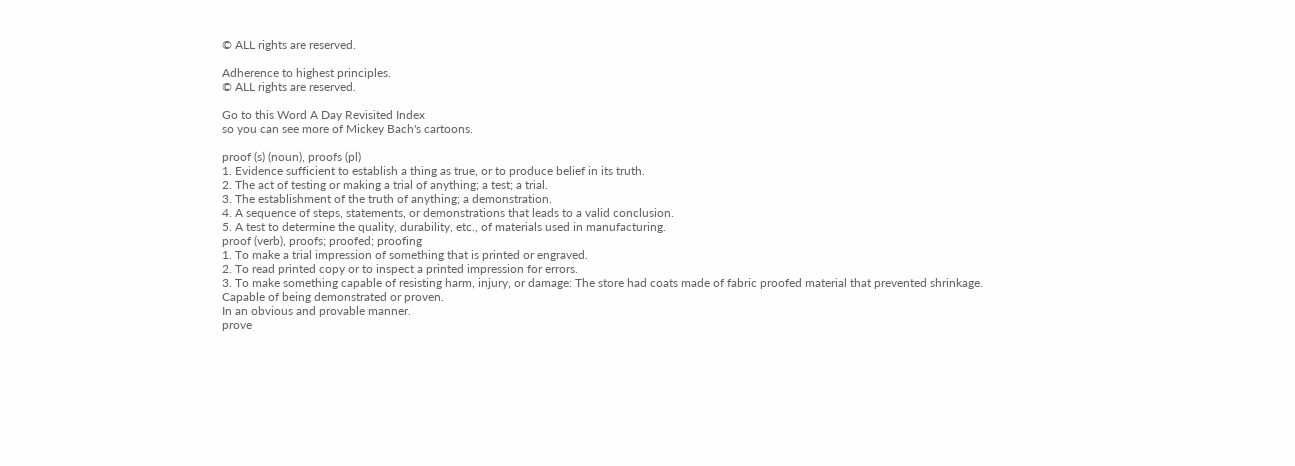© ALL rights are reserved.

Adherence to highest principles.
© ALL rights are reserved.

Go to this Word A Day Revisited Index
so you can see more of Mickey Bach's cartoons.

proof (s) (noun), proofs (pl)
1. Evidence sufficient to establish a thing as true, or to produce belief in its truth.
2. The act of testing or making a trial of anything; a test; a trial.
3. The establishment of the truth of anything; a demonstration.
4. A sequence of steps, statements, or demonstrations that leads to a valid conclusion.
5. A test to determine the quality, durability, etc., of materials used in manufacturing.
proof (verb), proofs; proofed; proofing
1. To make a trial impression of something that is printed or engraved.
2. To read printed copy or to inspect a printed impression for errors.
3. To make something capable of resisting harm, injury, or damage: The store had coats made of fabric proofed material that prevented shrinkage.
Capable of being demonstrated or proven.
In an obvious and provable manner.
prove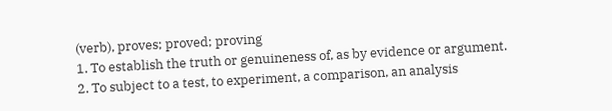(verb), proves; proved; proving
1. To establish the truth or genuineness of, as by evidence or argument.
2. To subject to a test, to experiment, a comparison, an analysis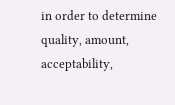in order to determine quality, amount, acceptability,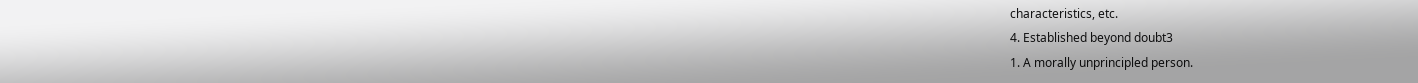characteristics, etc.
4. Established beyond doubt3
1. A morally unprincipled person.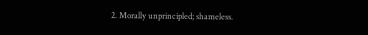2. Morally unprincipled; shameless.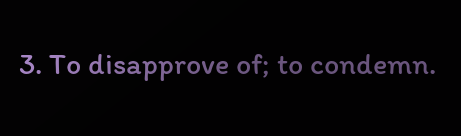3. To disapprove of; to condemn.